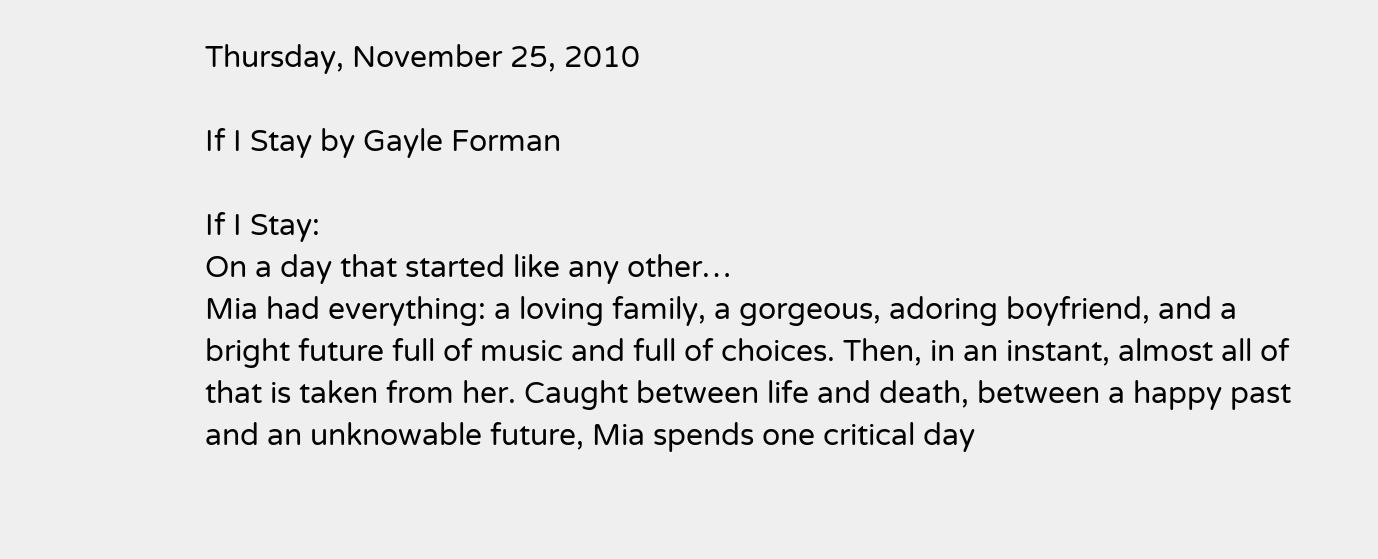Thursday, November 25, 2010

If I Stay by Gayle Forman

If I Stay:
On a day that started like any other…
Mia had everything: a loving family, a gorgeous, adoring boyfriend, and a bright future full of music and full of choices. Then, in an instant, almost all of that is taken from her. Caught between life and death, between a happy past and an unknowable future, Mia spends one critical day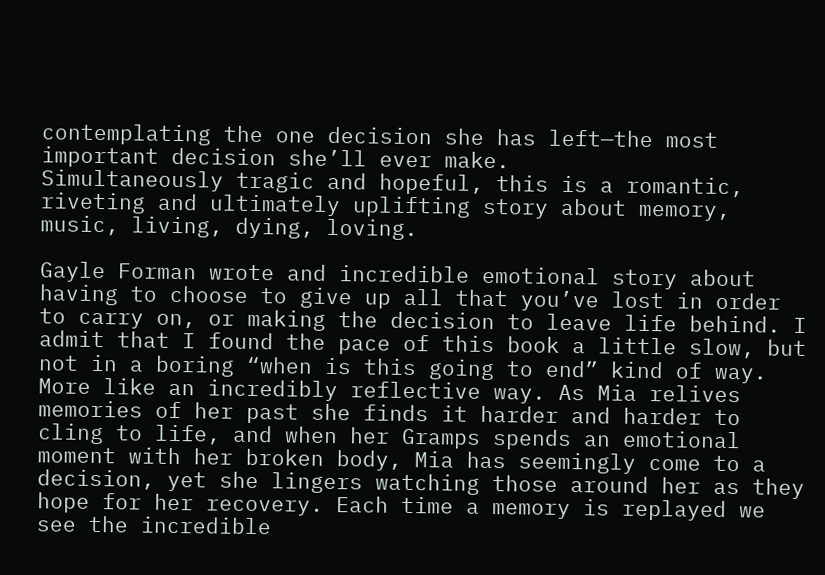contemplating the one decision she has left—the most important decision she’ll ever make.
Simultaneously tragic and hopeful, this is a romantic, riveting and ultimately uplifting story about memory, music, living, dying, loving.

Gayle Forman wrote and incredible emotional story about having to choose to give up all that you’ve lost in order to carry on, or making the decision to leave life behind. I admit that I found the pace of this book a little slow, but not in a boring “when is this going to end” kind of way. More like an incredibly reflective way. As Mia relives memories of her past she finds it harder and harder to cling to life, and when her Gramps spends an emotional moment with her broken body, Mia has seemingly come to a decision, yet she lingers watching those around her as they hope for her recovery. Each time a memory is replayed we see the incredible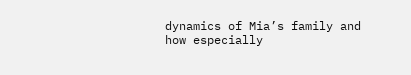dynamics of Mia’s family and how especially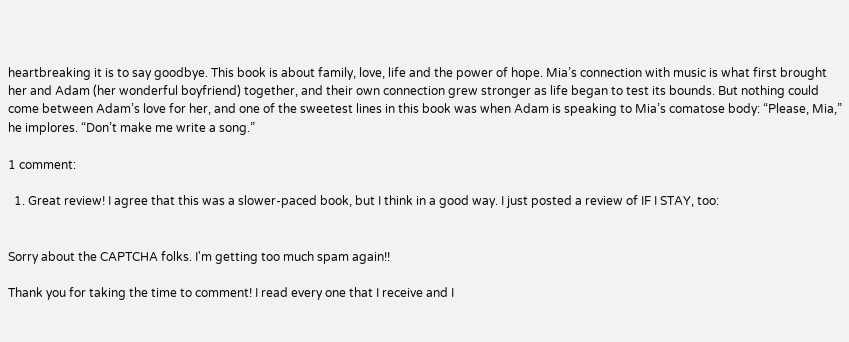heartbreaking it is to say goodbye. This book is about family, love, life and the power of hope. Mia’s connection with music is what first brought her and Adam (her wonderful boyfriend) together, and their own connection grew stronger as life began to test its bounds. But nothing could come between Adam’s love for her, and one of the sweetest lines in this book was when Adam is speaking to Mia’s comatose body: “Please, Mia,” he implores. “Don’t make me write a song.”

1 comment:

  1. Great review! I agree that this was a slower-paced book, but I think in a good way. I just posted a review of IF I STAY, too:


Sorry about the CAPTCHA folks. I'm getting too much spam again!!

Thank you for taking the time to comment! I read every one that I receive and I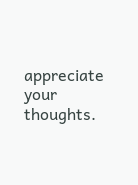appreciate your thoughts.